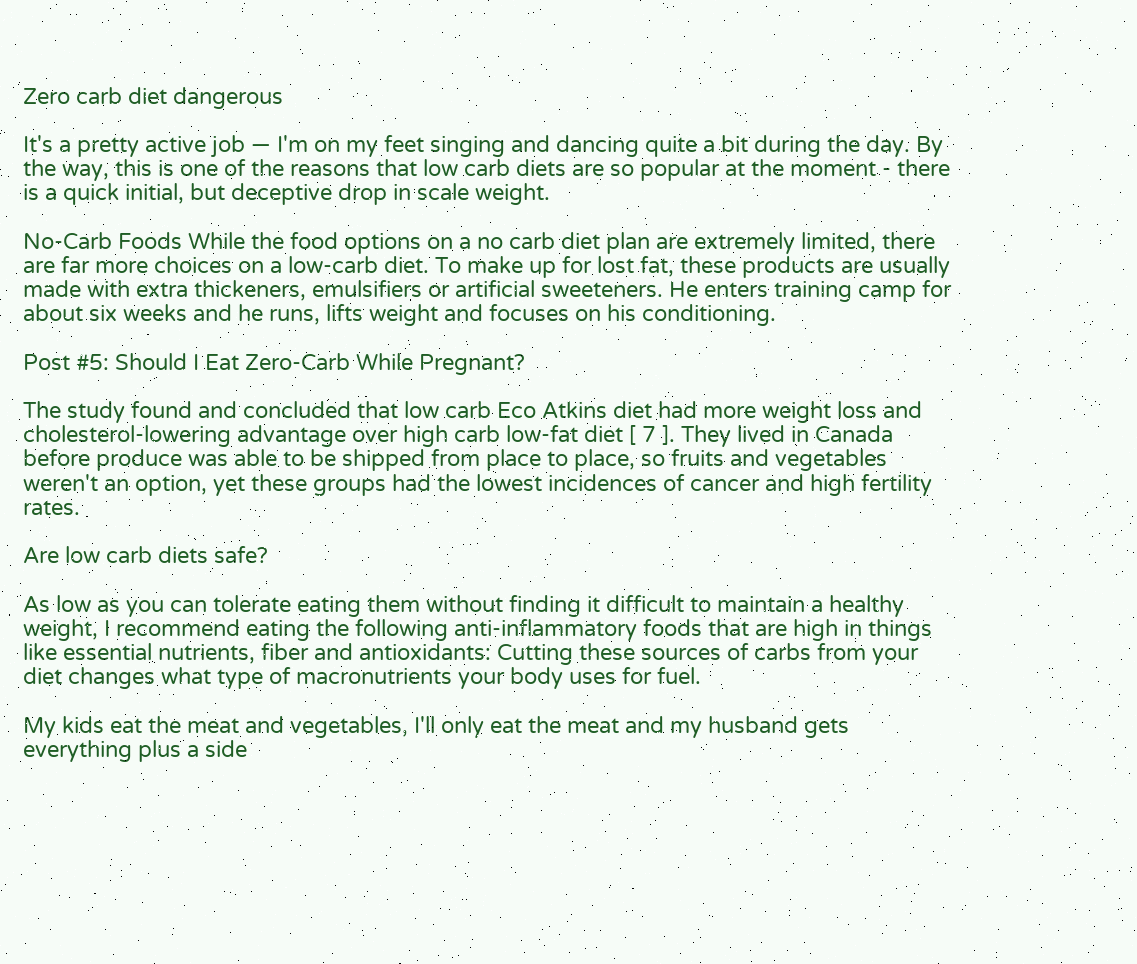Zero carb diet dangerous

It's a pretty active job — I'm on my feet singing and dancing quite a bit during the day. By the way, this is one of the reasons that low carb diets are so popular at the moment - there is a quick initial, but deceptive drop in scale weight.

No-Carb Foods While the food options on a no carb diet plan are extremely limited, there are far more choices on a low-carb diet. To make up for lost fat, these products are usually made with extra thickeners, emulsifiers or artificial sweeteners. He enters training camp for about six weeks and he runs, lifts weight and focuses on his conditioning.

Post #5: Should I Eat Zero-Carb While Pregnant?

The study found and concluded that low carb Eco Atkins diet had more weight loss and cholesterol-lowering advantage over high carb low-fat diet [ 7 ]. They lived in Canada before produce was able to be shipped from place to place, so fruits and vegetables weren't an option, yet these groups had the lowest incidences of cancer and high fertility rates.

Are low carb diets safe?

As low as you can tolerate eating them without finding it difficult to maintain a healthy weight, I recommend eating the following anti-inflammatory foods that are high in things like essential nutrients, fiber and antioxidants: Cutting these sources of carbs from your diet changes what type of macronutrients your body uses for fuel.

My kids eat the meat and vegetables, I'll only eat the meat and my husband gets everything plus a side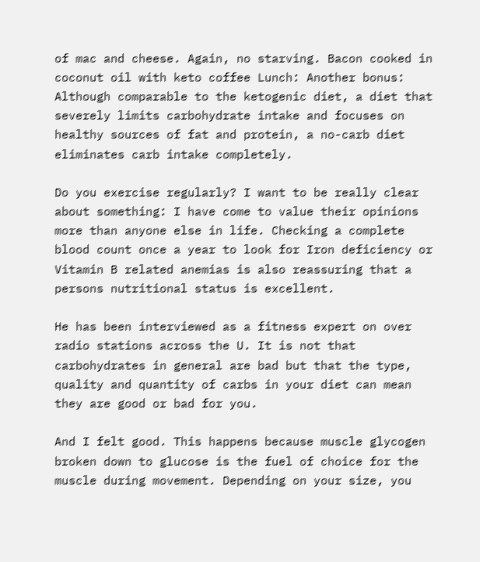of mac and cheese. Again, no starving. Bacon cooked in coconut oil with keto coffee Lunch: Another bonus: Although comparable to the ketogenic diet, a diet that severely limits carbohydrate intake and focuses on healthy sources of fat and protein, a no-carb diet eliminates carb intake completely.

Do you exercise regularly? I want to be really clear about something: I have come to value their opinions more than anyone else in life. Checking a complete blood count once a year to look for Iron deficiency or Vitamin B related anemias is also reassuring that a persons nutritional status is excellent.

He has been interviewed as a fitness expert on over radio stations across the U. It is not that carbohydrates in general are bad but that the type, quality and quantity of carbs in your diet can mean they are good or bad for you.

And I felt good. This happens because muscle glycogen broken down to glucose is the fuel of choice for the muscle during movement. Depending on your size, you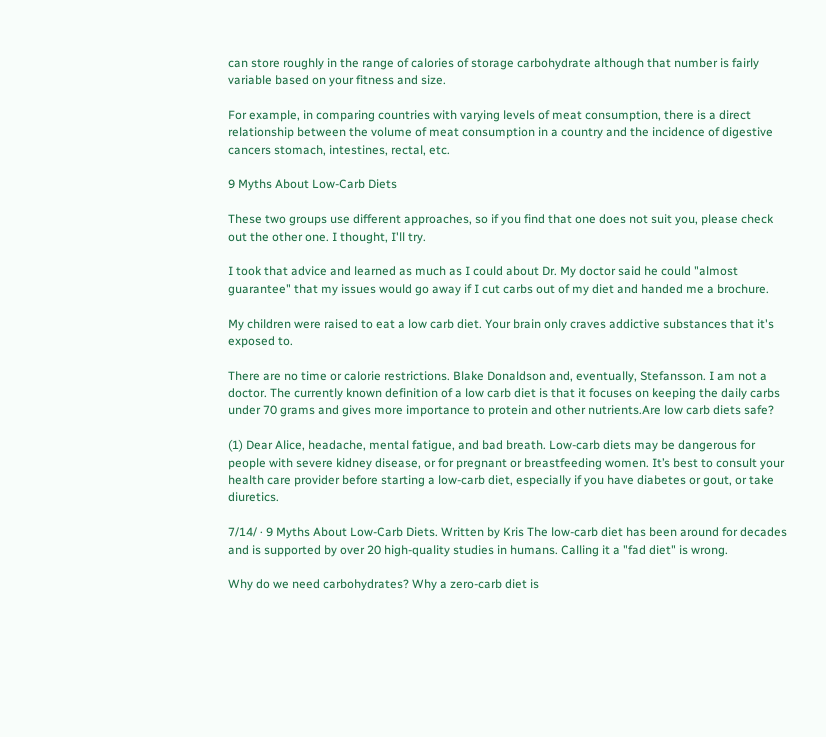can store roughly in the range of calories of storage carbohydrate although that number is fairly variable based on your fitness and size.

For example, in comparing countries with varying levels of meat consumption, there is a direct relationship between the volume of meat consumption in a country and the incidence of digestive cancers stomach, intestines, rectal, etc.

9 Myths About Low-Carb Diets

These two groups use different approaches, so if you find that one does not suit you, please check out the other one. I thought, I'll try.

I took that advice and learned as much as I could about Dr. My doctor said he could "almost guarantee" that my issues would go away if I cut carbs out of my diet and handed me a brochure.

My children were raised to eat a low carb diet. Your brain only craves addictive substances that it's exposed to.

There are no time or calorie restrictions. Blake Donaldson and, eventually, Stefansson. I am not a doctor. The currently known definition of a low carb diet is that it focuses on keeping the daily carbs under 70 grams and gives more importance to protein and other nutrients.Are low carb diets safe?

(1) Dear Alice, headache, mental fatigue, and bad breath. Low-carb diets may be dangerous for people with severe kidney disease, or for pregnant or breastfeeding women. It’s best to consult your health care provider before starting a low-carb diet, especially if you have diabetes or gout, or take diuretics.

7/14/ · 9 Myths About Low-Carb Diets. Written by Kris The low-carb diet has been around for decades and is supported by over 20 high-quality studies in humans. Calling it a "fad diet" is wrong.

Why do we need carbohydrates? Why a zero-carb diet is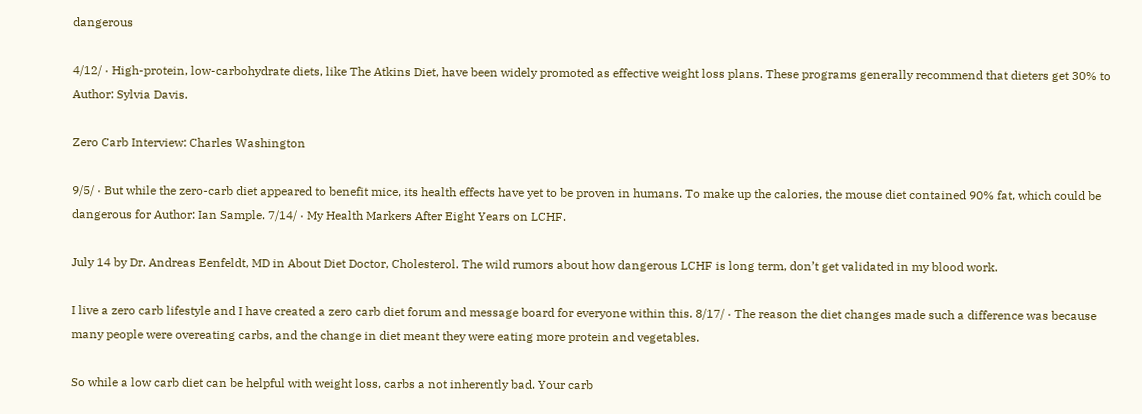dangerous

4/12/ · High-protein, low-carbohydrate diets, like The Atkins Diet, have been widely promoted as effective weight loss plans. These programs generally recommend that dieters get 30% to Author: Sylvia Davis.

Zero Carb Interview: Charles Washington

9/5/ · But while the zero-carb diet appeared to benefit mice, its health effects have yet to be proven in humans. To make up the calories, the mouse diet contained 90% fat, which could be dangerous for Author: Ian Sample. 7/14/ · My Health Markers After Eight Years on LCHF.

July 14 by Dr. Andreas Eenfeldt, MD in About Diet Doctor, Cholesterol. The wild rumors about how dangerous LCHF is long term, don’t get validated in my blood work.

I live a zero carb lifestyle and I have created a zero carb diet forum and message board for everyone within this. 8/17/ · The reason the diet changes made such a difference was because many people were overeating carbs, and the change in diet meant they were eating more protein and vegetables.

So while a low carb diet can be helpful with weight loss, carbs a not inherently bad. Your carb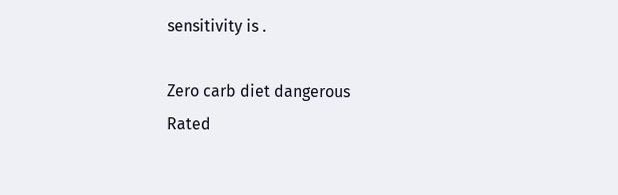sensitivity is .

Zero carb diet dangerous
Rated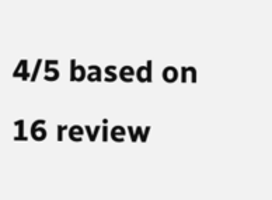4/5 based on 16 review